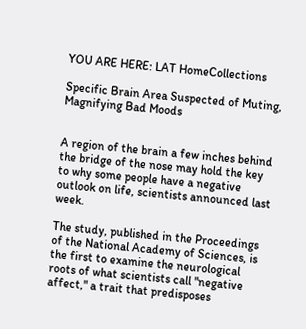YOU ARE HERE: LAT HomeCollections

Specific Brain Area Suspected of Muting, Magnifying Bad Moods


A region of the brain a few inches behind the bridge of the nose may hold the key to why some people have a negative outlook on life, scientists announced last week.

The study, published in the Proceedings of the National Academy of Sciences, is the first to examine the neurological roots of what scientists call "negative affect," a trait that predisposes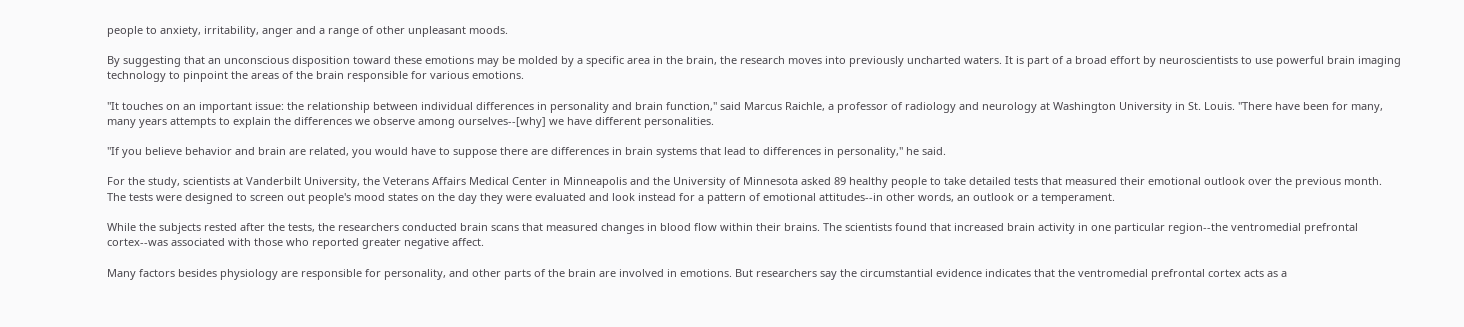people to anxiety, irritability, anger and a range of other unpleasant moods.

By suggesting that an unconscious disposition toward these emotions may be molded by a specific area in the brain, the research moves into previously uncharted waters. It is part of a broad effort by neuroscientists to use powerful brain imaging technology to pinpoint the areas of the brain responsible for various emotions.

"It touches on an important issue: the relationship between individual differences in personality and brain function," said Marcus Raichle, a professor of radiology and neurology at Washington University in St. Louis. "There have been for many, many years attempts to explain the differences we observe among ourselves--[why] we have different personalities.

"If you believe behavior and brain are related, you would have to suppose there are differences in brain systems that lead to differences in personality," he said.

For the study, scientists at Vanderbilt University, the Veterans Affairs Medical Center in Minneapolis and the University of Minnesota asked 89 healthy people to take detailed tests that measured their emotional outlook over the previous month. The tests were designed to screen out people's mood states on the day they were evaluated and look instead for a pattern of emotional attitudes--in other words, an outlook or a temperament.

While the subjects rested after the tests, the researchers conducted brain scans that measured changes in blood flow within their brains. The scientists found that increased brain activity in one particular region--the ventromedial prefrontal cortex--was associated with those who reported greater negative affect.

Many factors besides physiology are responsible for personality, and other parts of the brain are involved in emotions. But researchers say the circumstantial evidence indicates that the ventromedial prefrontal cortex acts as a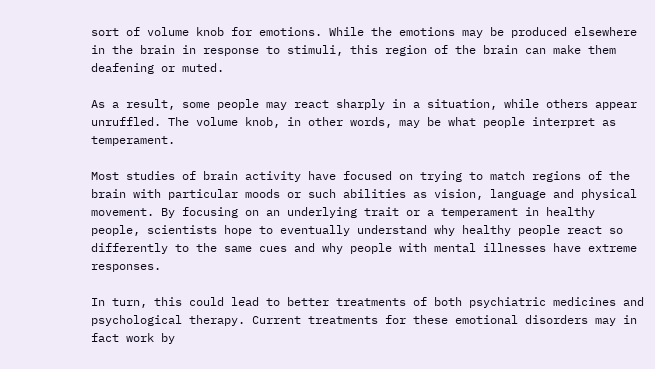sort of volume knob for emotions. While the emotions may be produced elsewhere in the brain in response to stimuli, this region of the brain can make them deafening or muted.

As a result, some people may react sharply in a situation, while others appear unruffled. The volume knob, in other words, may be what people interpret as temperament.

Most studies of brain activity have focused on trying to match regions of the brain with particular moods or such abilities as vision, language and physical movement. By focusing on an underlying trait or a temperament in healthy people, scientists hope to eventually understand why healthy people react so differently to the same cues and why people with mental illnesses have extreme responses.

In turn, this could lead to better treatments of both psychiatric medicines and psychological therapy. Current treatments for these emotional disorders may in fact work by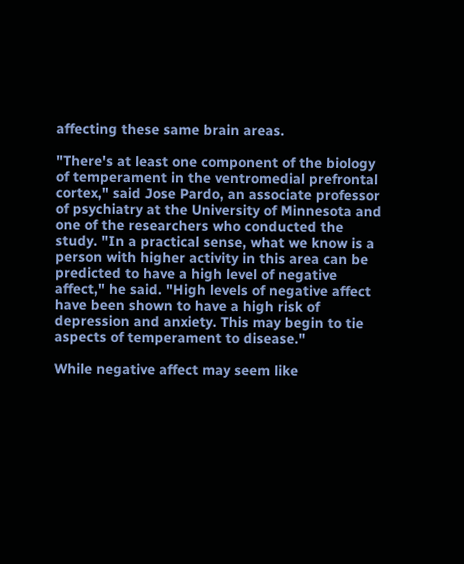affecting these same brain areas.

"There's at least one component of the biology of temperament in the ventromedial prefrontal cortex," said Jose Pardo, an associate professor of psychiatry at the University of Minnesota and one of the researchers who conducted the study. "In a practical sense, what we know is a person with higher activity in this area can be predicted to have a high level of negative affect," he said. "High levels of negative affect have been shown to have a high risk of depression and anxiety. This may begin to tie aspects of temperament to disease."

While negative affect may seem like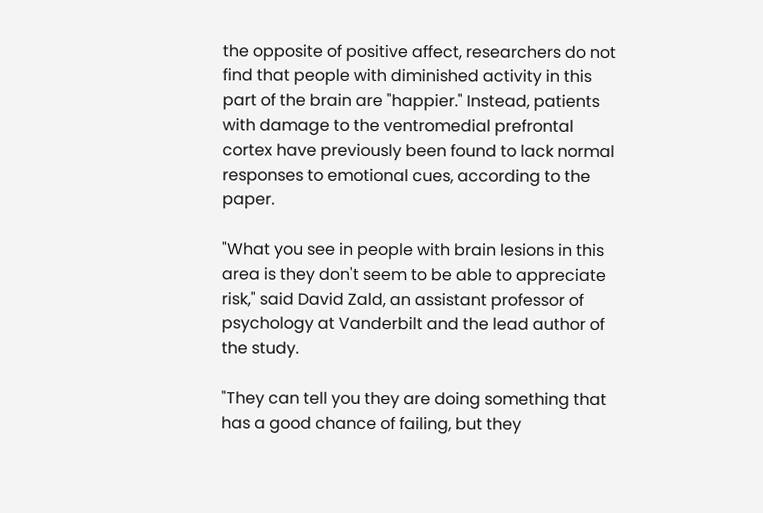the opposite of positive affect, researchers do not find that people with diminished activity in this part of the brain are "happier." Instead, patients with damage to the ventromedial prefrontal cortex have previously been found to lack normal responses to emotional cues, according to the paper.

"What you see in people with brain lesions in this area is they don't seem to be able to appreciate risk," said David Zald, an assistant professor of psychology at Vanderbilt and the lead author of the study.

"They can tell you they are doing something that has a good chance of failing, but they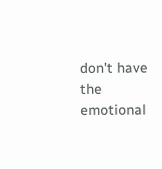don't have the emotional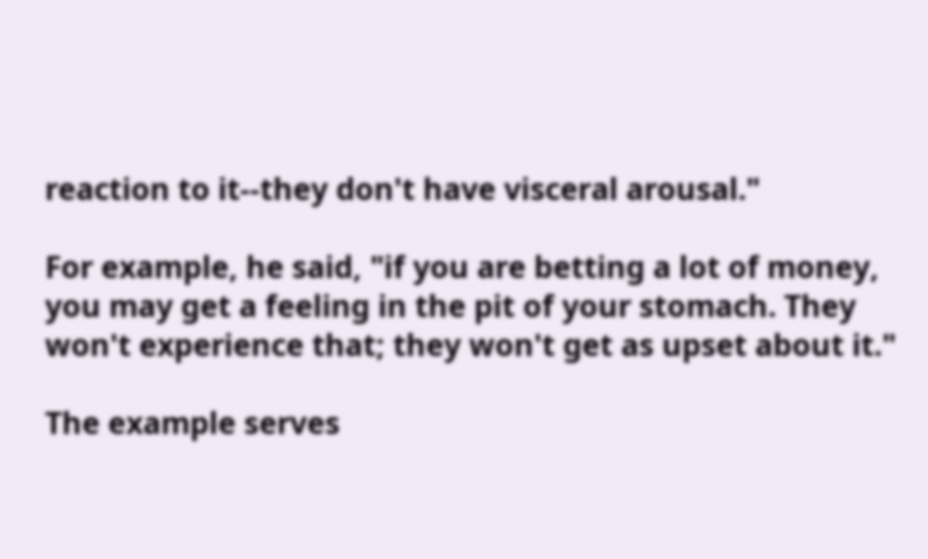reaction to it--they don't have visceral arousal."

For example, he said, "if you are betting a lot of money, you may get a feeling in the pit of your stomach. They won't experience that; they won't get as upset about it."

The example serves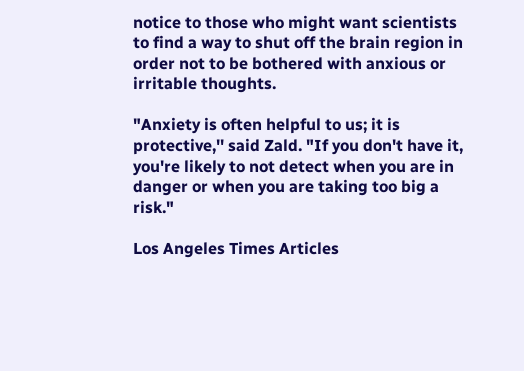notice to those who might want scientists to find a way to shut off the brain region in order not to be bothered with anxious or irritable thoughts.

"Anxiety is often helpful to us; it is protective,'' said Zald. "If you don't have it, you're likely to not detect when you are in danger or when you are taking too big a risk."

Los Angeles Times Articles